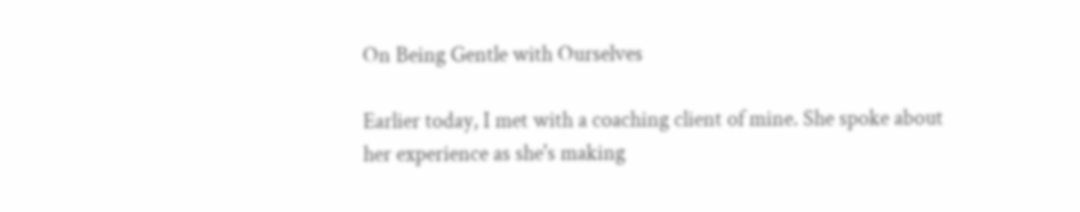On Being Gentle with Ourselves

Earlier today, I met with a coaching client of mine. She spoke about her experience as she's making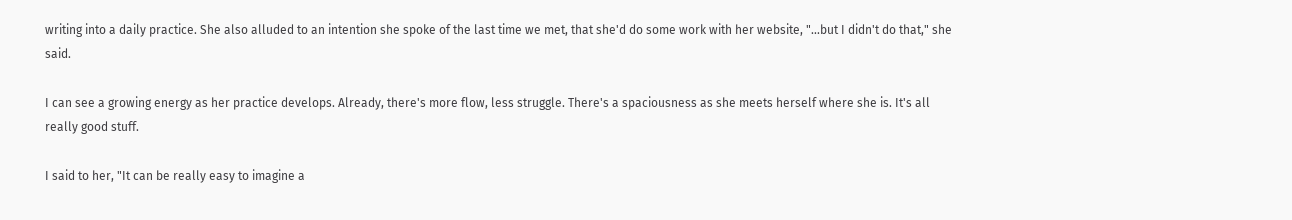writing into a daily practice. She also alluded to an intention she spoke of the last time we met, that she'd do some work with her website, "...but I didn't do that," she said.

I can see a growing energy as her practice develops. Already, there's more flow, less struggle. There's a spaciousness as she meets herself where she is. It's all really good stuff.

I said to her, "It can be really easy to imagine a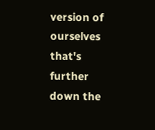version of ourselves that's further down the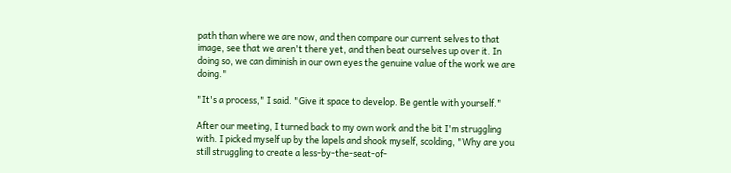path than where we are now, and then compare our current selves to that image, see that we aren't there yet, and then beat ourselves up over it. In doing so, we can diminish in our own eyes the genuine value of the work we are doing."

"It's a process," I said. "Give it space to develop. Be gentle with yourself."

After our meeting, I turned back to my own work and the bit I'm struggling with. I picked myself up by the lapels and shook myself, scolding, "Why are you still struggling to create a less-by-the-seat-of-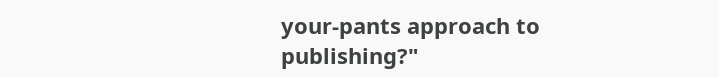your-pants approach to publishing?"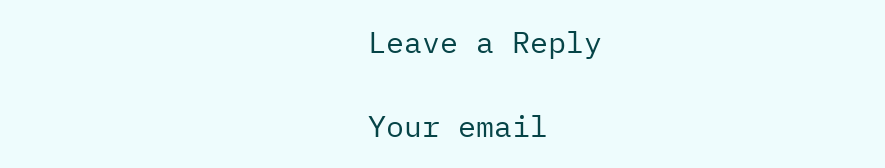Leave a Reply

Your email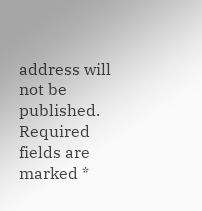address will not be published. Required fields are marked *